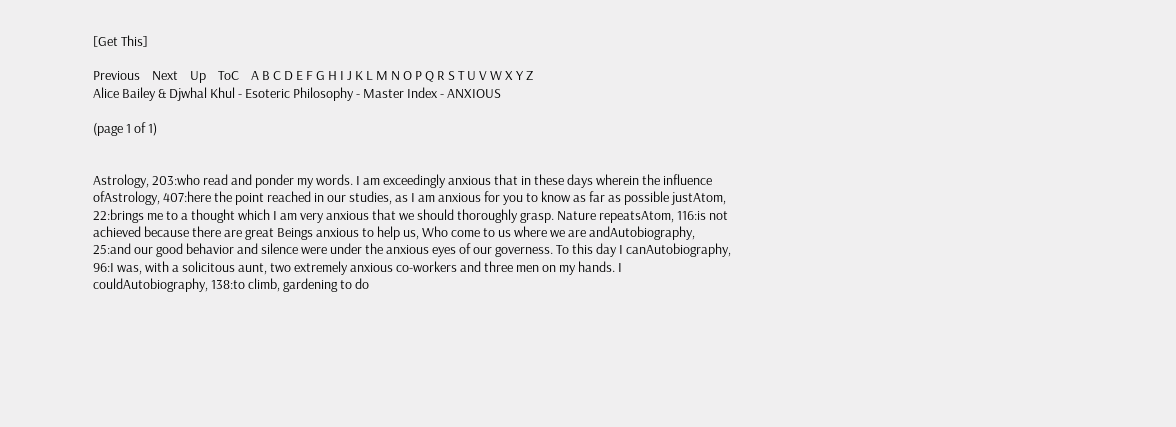[Get This]

Previous    Next    Up    ToC    A B C D E F G H I J K L M N O P Q R S T U V W X Y Z
Alice Bailey & Djwhal Khul - Esoteric Philosophy - Master Index - ANXIOUS

(page 1 of 1)


Astrology, 203:who read and ponder my words. I am exceedingly anxious that in these days wherein the influence ofAstrology, 407:here the point reached in our studies, as I am anxious for you to know as far as possible justAtom, 22:brings me to a thought which I am very anxious that we should thoroughly grasp. Nature repeatsAtom, 116:is not achieved because there are great Beings anxious to help us, Who come to us where we are andAutobiography, 25:and our good behavior and silence were under the anxious eyes of our governess. To this day I canAutobiography, 96:I was, with a solicitous aunt, two extremely anxious co-workers and three men on my hands. I couldAutobiography, 138:to climb, gardening to do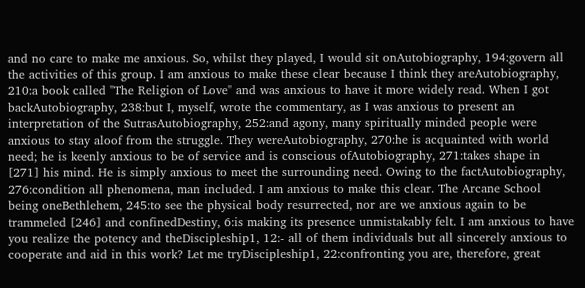and no care to make me anxious. So, whilst they played, I would sit onAutobiography, 194:govern all the activities of this group. I am anxious to make these clear because I think they areAutobiography, 210:a book called "The Religion of Love" and was anxious to have it more widely read. When I got backAutobiography, 238:but I, myself, wrote the commentary, as I was anxious to present an interpretation of the SutrasAutobiography, 252:and agony, many spiritually minded people were anxious to stay aloof from the struggle. They wereAutobiography, 270:he is acquainted with world need; he is keenly anxious to be of service and is conscious ofAutobiography, 271:takes shape in [271] his mind. He is simply anxious to meet the surrounding need. Owing to the factAutobiography, 276:condition all phenomena, man included. I am anxious to make this clear. The Arcane School being oneBethlehem, 245:to see the physical body resurrected, nor are we anxious again to be trammeled [246] and confinedDestiny, 6:is making its presence unmistakably felt. I am anxious to have you realize the potency and theDiscipleship1, 12:- all of them individuals but all sincerely anxious to cooperate and aid in this work? Let me tryDiscipleship1, 22:confronting you are, therefore, great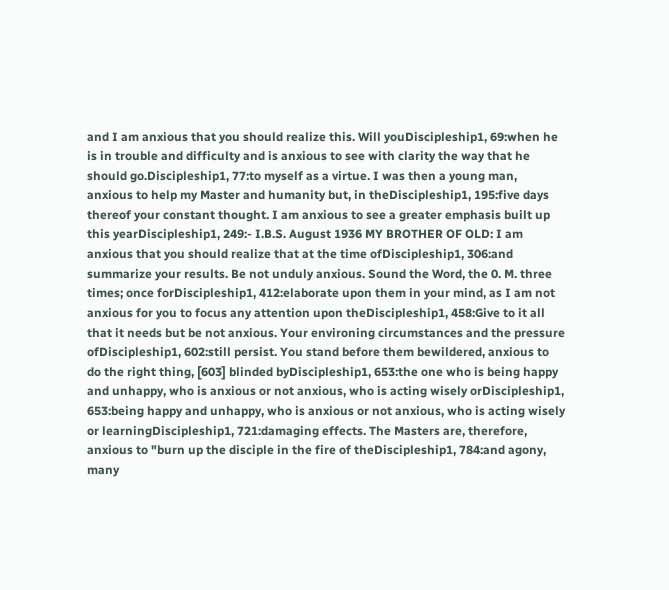and I am anxious that you should realize this. Will youDiscipleship1, 69:when he is in trouble and difficulty and is anxious to see with clarity the way that he should go.Discipleship1, 77:to myself as a virtue. I was then a young man, anxious to help my Master and humanity but, in theDiscipleship1, 195:five days thereof your constant thought. I am anxious to see a greater emphasis built up this yearDiscipleship1, 249:- I.B.S. August 1936 MY BROTHER OF OLD: I am anxious that you should realize that at the time ofDiscipleship1, 306:and summarize your results. Be not unduly anxious. Sound the Word, the 0. M. three times; once forDiscipleship1, 412:elaborate upon them in your mind, as I am not anxious for you to focus any attention upon theDiscipleship1, 458:Give to it all that it needs but be not anxious. Your environing circumstances and the pressure ofDiscipleship1, 602:still persist. You stand before them bewildered, anxious to do the right thing, [603] blinded byDiscipleship1, 653:the one who is being happy and unhappy, who is anxious or not anxious, who is acting wisely orDiscipleship1, 653:being happy and unhappy, who is anxious or not anxious, who is acting wisely or learningDiscipleship1, 721:damaging effects. The Masters are, therefore, anxious to "burn up the disciple in the fire of theDiscipleship1, 784:and agony, many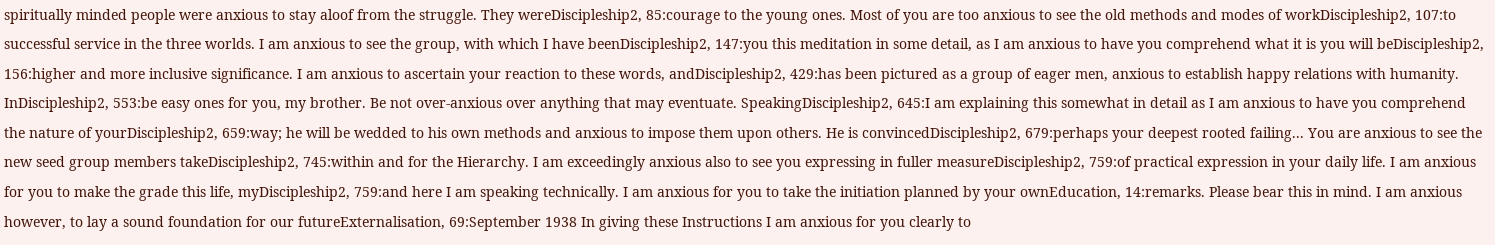spiritually minded people were anxious to stay aloof from the struggle. They wereDiscipleship2, 85:courage to the young ones. Most of you are too anxious to see the old methods and modes of workDiscipleship2, 107:to successful service in the three worlds. I am anxious to see the group, with which I have beenDiscipleship2, 147:you this meditation in some detail, as I am anxious to have you comprehend what it is you will beDiscipleship2, 156:higher and more inclusive significance. I am anxious to ascertain your reaction to these words, andDiscipleship2, 429:has been pictured as a group of eager men, anxious to establish happy relations with humanity. InDiscipleship2, 553:be easy ones for you, my brother. Be not over-anxious over anything that may eventuate. SpeakingDiscipleship2, 645:I am explaining this somewhat in detail as I am anxious to have you comprehend the nature of yourDiscipleship2, 659:way; he will be wedded to his own methods and anxious to impose them upon others. He is convincedDiscipleship2, 679:perhaps your deepest rooted failing... You are anxious to see the new seed group members takeDiscipleship2, 745:within and for the Hierarchy. I am exceedingly anxious also to see you expressing in fuller measureDiscipleship2, 759:of practical expression in your daily life. I am anxious for you to make the grade this life, myDiscipleship2, 759:and here I am speaking technically. I am anxious for you to take the initiation planned by your ownEducation, 14:remarks. Please bear this in mind. I am anxious however, to lay a sound foundation for our futureExternalisation, 69:September 1938 In giving these Instructions I am anxious for you clearly to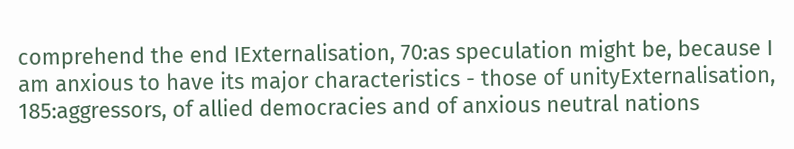comprehend the end IExternalisation, 70:as speculation might be, because I am anxious to have its major characteristics - those of unityExternalisation, 185:aggressors, of allied democracies and of anxious neutral nations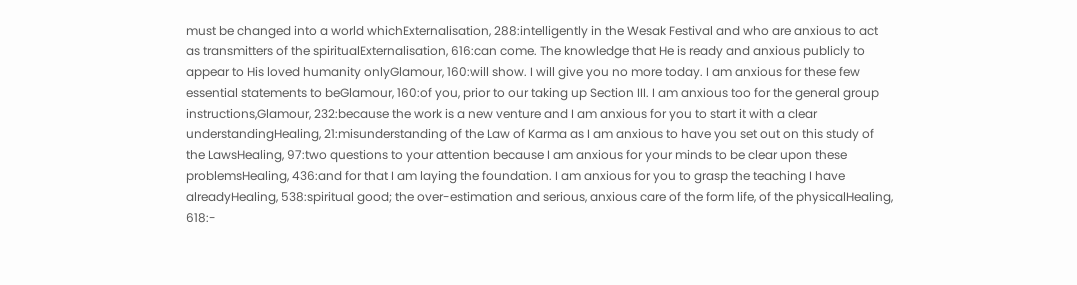must be changed into a world whichExternalisation, 288:intelligently in the Wesak Festival and who are anxious to act as transmitters of the spiritualExternalisation, 616:can come. The knowledge that He is ready and anxious publicly to appear to His loved humanity onlyGlamour, 160:will show. I will give you no more today. I am anxious for these few essential statements to beGlamour, 160:of you, prior to our taking up Section III. I am anxious too for the general group instructions,Glamour, 232:because the work is a new venture and I am anxious for you to start it with a clear understandingHealing, 21:misunderstanding of the Law of Karma as I am anxious to have you set out on this study of the LawsHealing, 97:two questions to your attention because I am anxious for your minds to be clear upon these problemsHealing, 436:and for that I am laying the foundation. I am anxious for you to grasp the teaching I have alreadyHealing, 538:spiritual good; the over-estimation and serious, anxious care of the form life, of the physicalHealing, 618:-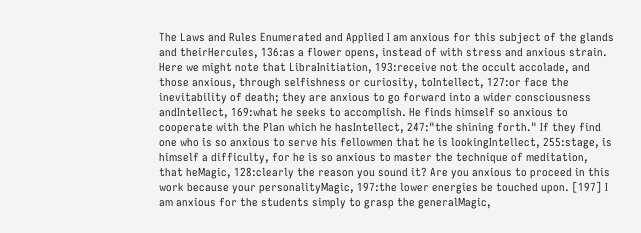The Laws and Rules Enumerated and Applied I am anxious for this subject of the glands and theirHercules, 136:as a flower opens, instead of with stress and anxious strain. Here we might note that LibraInitiation, 193:receive not the occult accolade, and those anxious, through selfishness or curiosity, toIntellect, 127:or face the inevitability of death; they are anxious to go forward into a wider consciousness andIntellect, 169:what he seeks to accomplish. He finds himself so anxious to cooperate with the Plan which he hasIntellect, 247:"the shining forth." If they find one who is so anxious to serve his fellowmen that he is lookingIntellect, 255:stage, is himself a difficulty, for he is so anxious to master the technique of meditation, that heMagic, 128:clearly the reason you sound it? Are you anxious to proceed in this work because your personalityMagic, 197:the lower energies be touched upon. [197] I am anxious for the students simply to grasp the generalMagic,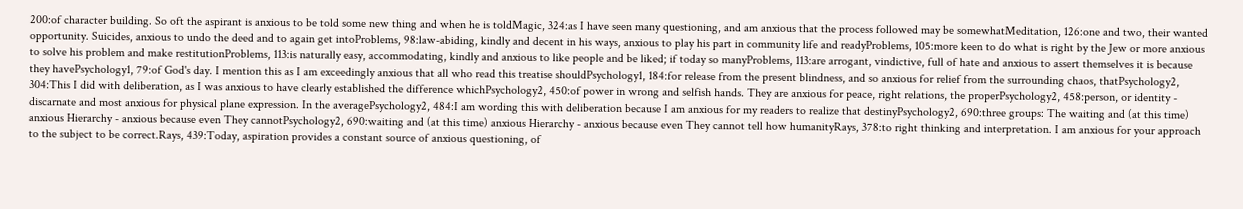200:of character building. So oft the aspirant is anxious to be told some new thing and when he is toldMagic, 324:as I have seen many questioning, and am anxious that the process followed may be somewhatMeditation, 126:one and two, their wanted opportunity. Suicides, anxious to undo the deed and to again get intoProblems, 98:law-abiding, kindly and decent in his ways, anxious to play his part in community life and readyProblems, 105:more keen to do what is right by the Jew or more anxious to solve his problem and make restitutionProblems, 113:is naturally easy, accommodating, kindly and anxious to like people and be liked; if today so manyProblems, 113:are arrogant, vindictive, full of hate and anxious to assert themselves it is because they havePsychology1, 79:of God's day. I mention this as I am exceedingly anxious that all who read this treatise shouldPsychology1, 184:for release from the present blindness, and so anxious for relief from the surrounding chaos, thatPsychology2, 304:This I did with deliberation, as I was anxious to have clearly established the difference whichPsychology2, 450:of power in wrong and selfish hands. They are anxious for peace, right relations, the properPsychology2, 458:person, or identity - discarnate and most anxious for physical plane expression. In the averagePsychology2, 484:I am wording this with deliberation because I am anxious for my readers to realize that destinyPsychology2, 690:three groups: The waiting and (at this time) anxious Hierarchy - anxious because even They cannotPsychology2, 690:waiting and (at this time) anxious Hierarchy - anxious because even They cannot tell how humanityRays, 378:to right thinking and interpretation. I am anxious for your approach to the subject to be correct.Rays, 439:Today, aspiration provides a constant source of anxious questioning, of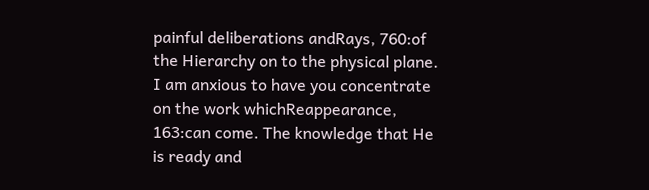painful deliberations andRays, 760:of the Hierarchy on to the physical plane. I am anxious to have you concentrate on the work whichReappearance, 163:can come. The knowledge that He is ready and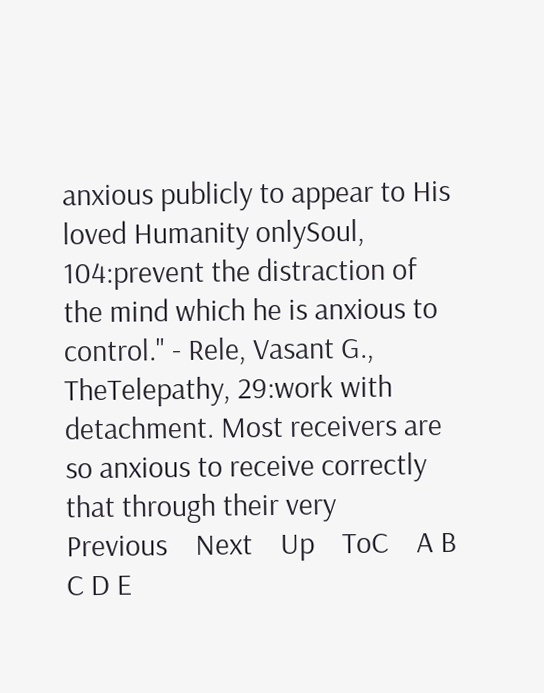anxious publicly to appear to His loved Humanity onlySoul, 104:prevent the distraction of the mind which he is anxious to control." - Rele, Vasant G., TheTelepathy, 29:work with detachment. Most receivers are so anxious to receive correctly that through their very
Previous    Next    Up    ToC    A B C D E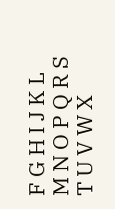F G H I J K L M N O P Q R S T U V W X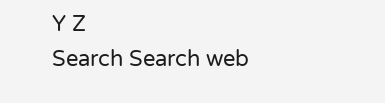Y Z
Search Search web